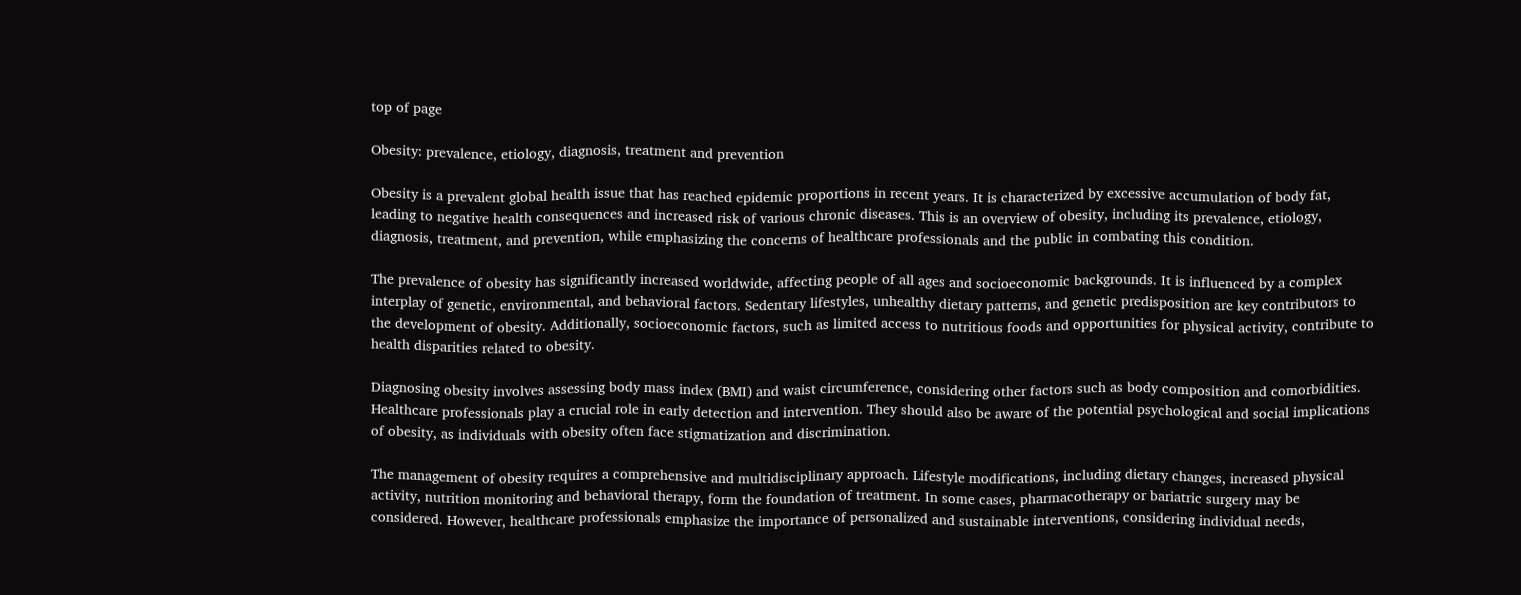top of page

Obesity: prevalence, etiology, diagnosis, treatment and prevention

Obesity is a prevalent global health issue that has reached epidemic proportions in recent years. It is characterized by excessive accumulation of body fat, leading to negative health consequences and increased risk of various chronic diseases. This is an overview of obesity, including its prevalence, etiology, diagnosis, treatment, and prevention, while emphasizing the concerns of healthcare professionals and the public in combating this condition.

The prevalence of obesity has significantly increased worldwide, affecting people of all ages and socioeconomic backgrounds. It is influenced by a complex interplay of genetic, environmental, and behavioral factors. Sedentary lifestyles, unhealthy dietary patterns, and genetic predisposition are key contributors to the development of obesity. Additionally, socioeconomic factors, such as limited access to nutritious foods and opportunities for physical activity, contribute to health disparities related to obesity.

Diagnosing obesity involves assessing body mass index (BMI) and waist circumference, considering other factors such as body composition and comorbidities. Healthcare professionals play a crucial role in early detection and intervention. They should also be aware of the potential psychological and social implications of obesity, as individuals with obesity often face stigmatization and discrimination.

The management of obesity requires a comprehensive and multidisciplinary approach. Lifestyle modifications, including dietary changes, increased physical activity, nutrition monitoring and behavioral therapy, form the foundation of treatment. In some cases, pharmacotherapy or bariatric surgery may be considered. However, healthcare professionals emphasize the importance of personalized and sustainable interventions, considering individual needs,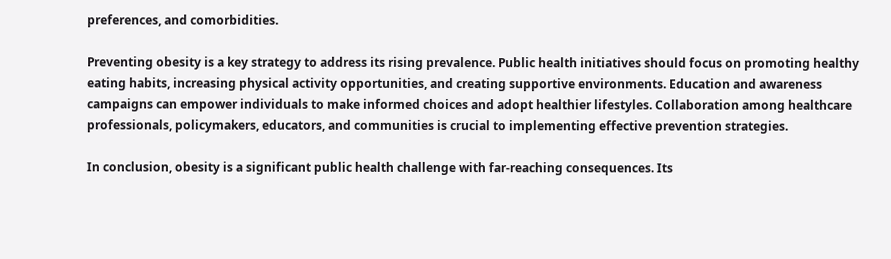preferences, and comorbidities.

Preventing obesity is a key strategy to address its rising prevalence. Public health initiatives should focus on promoting healthy eating habits, increasing physical activity opportunities, and creating supportive environments. Education and awareness campaigns can empower individuals to make informed choices and adopt healthier lifestyles. Collaboration among healthcare professionals, policymakers, educators, and communities is crucial to implementing effective prevention strategies.

In conclusion, obesity is a significant public health challenge with far-reaching consequences. Its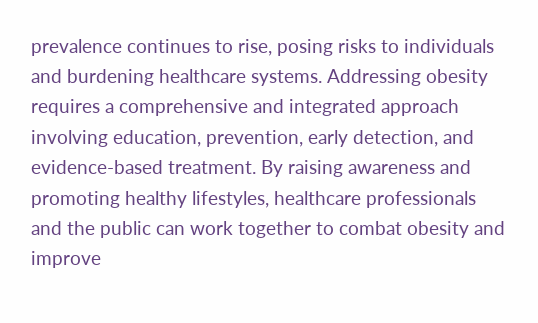prevalence continues to rise, posing risks to individuals and burdening healthcare systems. Addressing obesity requires a comprehensive and integrated approach involving education, prevention, early detection, and evidence-based treatment. By raising awareness and promoting healthy lifestyles, healthcare professionals and the public can work together to combat obesity and improve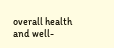overall health and well-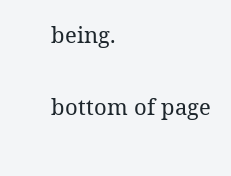being.


bottom of page